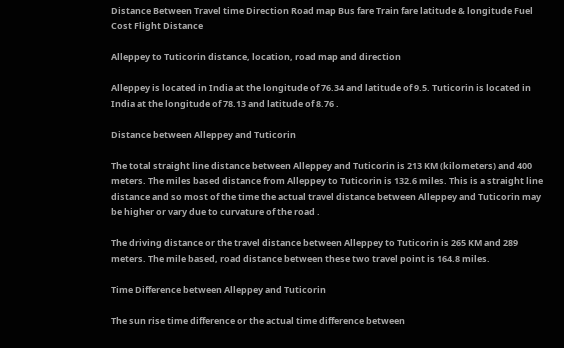Distance Between Travel time Direction Road map Bus fare Train fare latitude & longitude Fuel Cost Flight Distance

Alleppey to Tuticorin distance, location, road map and direction

Alleppey is located in India at the longitude of 76.34 and latitude of 9.5. Tuticorin is located in India at the longitude of 78.13 and latitude of 8.76 .

Distance between Alleppey and Tuticorin

The total straight line distance between Alleppey and Tuticorin is 213 KM (kilometers) and 400 meters. The miles based distance from Alleppey to Tuticorin is 132.6 miles. This is a straight line distance and so most of the time the actual travel distance between Alleppey and Tuticorin may be higher or vary due to curvature of the road .

The driving distance or the travel distance between Alleppey to Tuticorin is 265 KM and 289 meters. The mile based, road distance between these two travel point is 164.8 miles.

Time Difference between Alleppey and Tuticorin

The sun rise time difference or the actual time difference between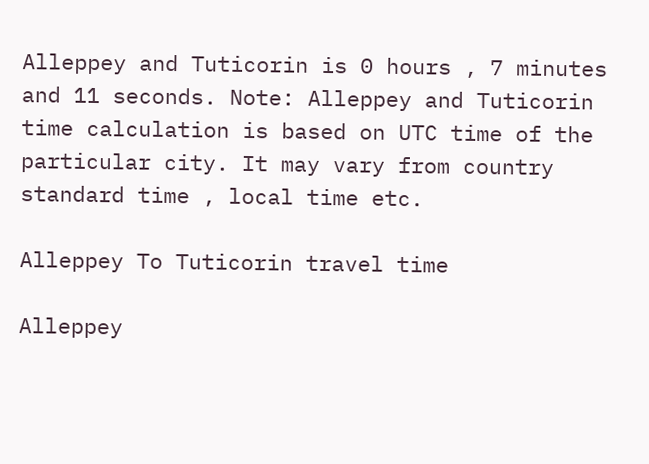Alleppey and Tuticorin is 0 hours , 7 minutes and 11 seconds. Note: Alleppey and Tuticorin time calculation is based on UTC time of the particular city. It may vary from country standard time , local time etc.

Alleppey To Tuticorin travel time

Alleppey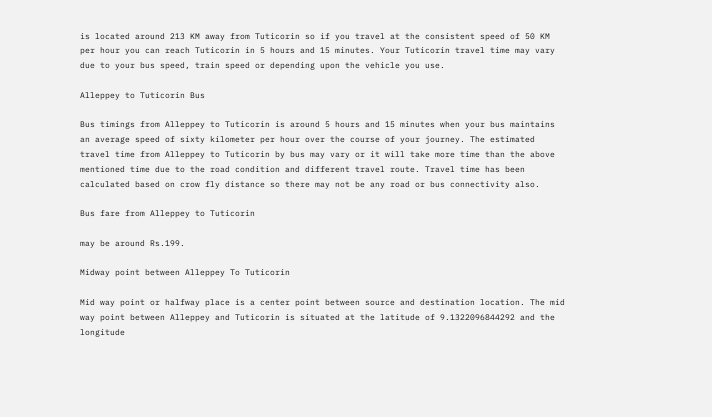is located around 213 KM away from Tuticorin so if you travel at the consistent speed of 50 KM per hour you can reach Tuticorin in 5 hours and 15 minutes. Your Tuticorin travel time may vary due to your bus speed, train speed or depending upon the vehicle you use.

Alleppey to Tuticorin Bus

Bus timings from Alleppey to Tuticorin is around 5 hours and 15 minutes when your bus maintains an average speed of sixty kilometer per hour over the course of your journey. The estimated travel time from Alleppey to Tuticorin by bus may vary or it will take more time than the above mentioned time due to the road condition and different travel route. Travel time has been calculated based on crow fly distance so there may not be any road or bus connectivity also.

Bus fare from Alleppey to Tuticorin

may be around Rs.199.

Midway point between Alleppey To Tuticorin

Mid way point or halfway place is a center point between source and destination location. The mid way point between Alleppey and Tuticorin is situated at the latitude of 9.1322096844292 and the longitude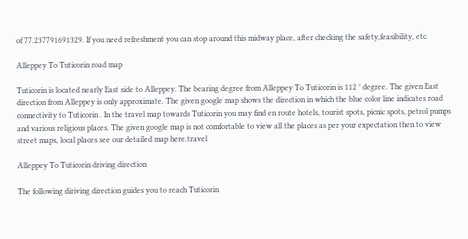of 77.237791691329. If you need refreshment you can stop around this midway place, after checking the safety,feasibility, etc.

Alleppey To Tuticorin road map

Tuticorin is located nearly East side to Alleppey. The bearing degree from Alleppey To Tuticorin is 112 ° degree. The given East direction from Alleppey is only approximate. The given google map shows the direction in which the blue color line indicates road connectivity to Tuticorin . In the travel map towards Tuticorin you may find en route hotels, tourist spots, picnic spots, petrol pumps and various religious places. The given google map is not comfortable to view all the places as per your expectation then to view street maps, local places see our detailed map here.travel

Alleppey To Tuticorin driving direction

The following diriving direction guides you to reach Tuticorin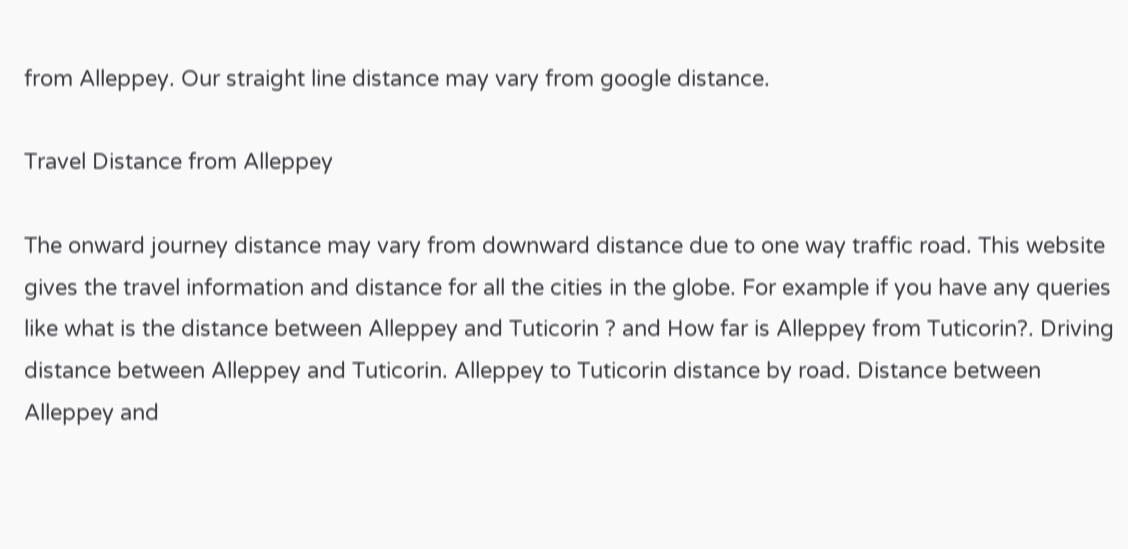from Alleppey. Our straight line distance may vary from google distance.

Travel Distance from Alleppey

The onward journey distance may vary from downward distance due to one way traffic road. This website gives the travel information and distance for all the cities in the globe. For example if you have any queries like what is the distance between Alleppey and Tuticorin ? and How far is Alleppey from Tuticorin?. Driving distance between Alleppey and Tuticorin. Alleppey to Tuticorin distance by road. Distance between Alleppey and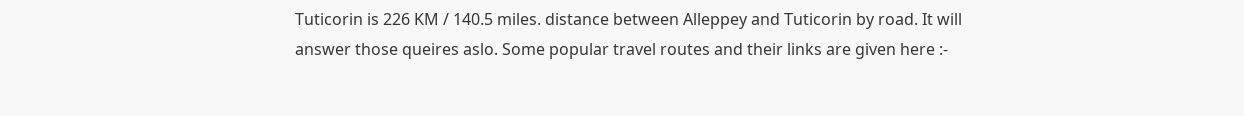Tuticorin is 226 KM / 140.5 miles. distance between Alleppey and Tuticorin by road. It will answer those queires aslo. Some popular travel routes and their links are given here :-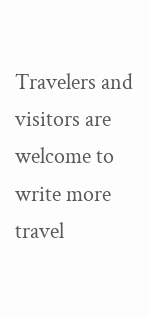Travelers and visitors are welcome to write more travel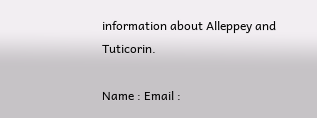information about Alleppey and Tuticorin.

Name : Email :